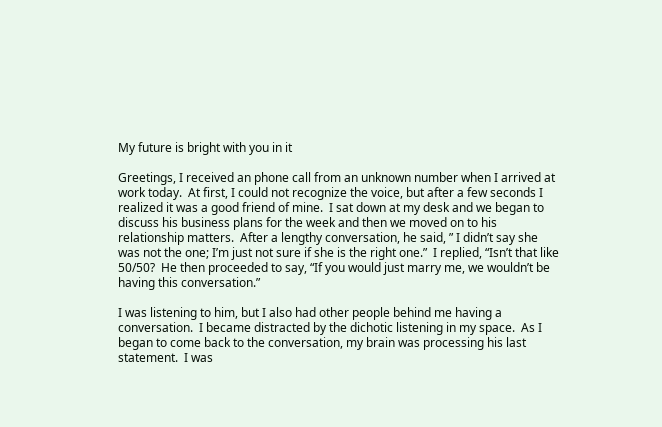My future is bright with you in it

Greetings, I received an phone call from an unknown number when I arrived at work today.  At first, I could not recognize the voice, but after a few seconds I realized it was a good friend of mine.  I sat down at my desk and we began to discuss his business plans for the week and then we moved on to his relationship matters.  After a lengthy conversation, he said, ” I didn’t say she was not the one; I’m just not sure if she is the right one.”  I replied, “Isn’t that like 50/50?  He then proceeded to say, “If you would just marry me, we wouldn’t be having this conversation.”

I was listening to him, but I also had other people behind me having a conversation.  I became distracted by the dichotic listening in my space.  As I began to come back to the conversation, my brain was processing his last statement.  I was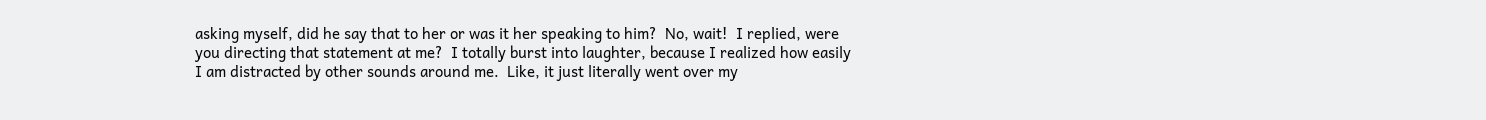asking myself, did he say that to her or was it her speaking to him?  No, wait!  I replied, were you directing that statement at me?  I totally burst into laughter, because I realized how easily I am distracted by other sounds around me.  Like, it just literally went over my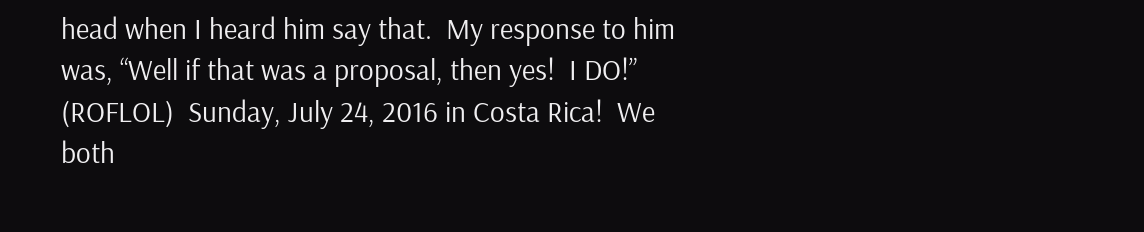head when I heard him say that.  My response to him was, “Well if that was a proposal, then yes!  I DO!”  (ROFLOL)  Sunday, July 24, 2016 in Costa Rica!  We both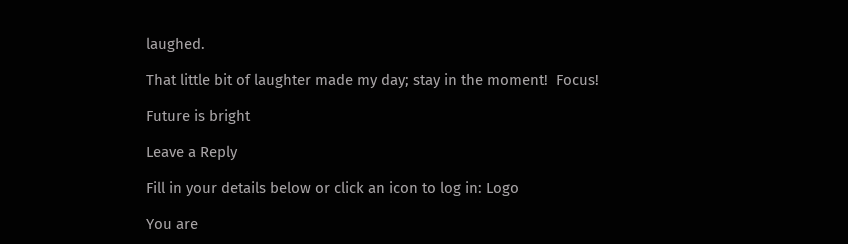laughed.

That little bit of laughter made my day; stay in the moment!  Focus!

Future is bright

Leave a Reply

Fill in your details below or click an icon to log in: Logo

You are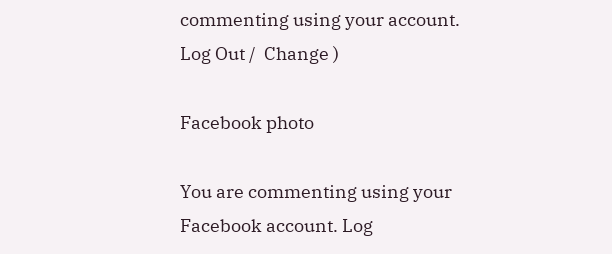commenting using your account. Log Out /  Change )

Facebook photo

You are commenting using your Facebook account. Log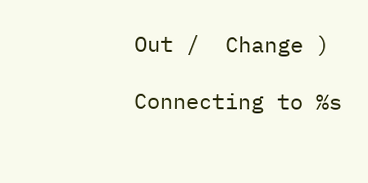Out /  Change )

Connecting to %s